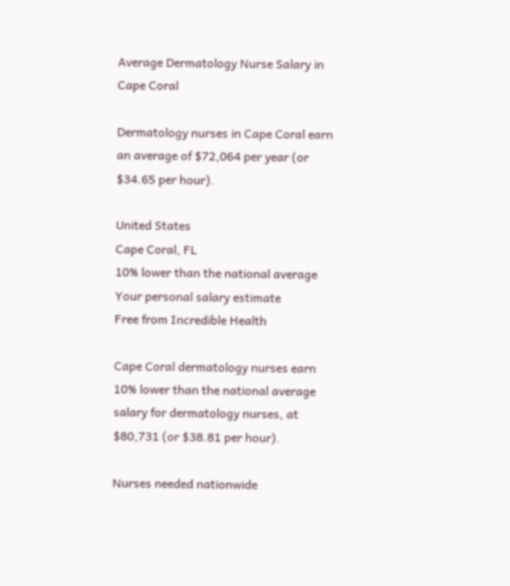Average Dermatology Nurse Salary in Cape Coral

Dermatology nurses in Cape Coral earn an average of $72,064 per year (or $34.65 per hour).

United States
Cape Coral, FL
10% lower than the national average
Your personal salary estimate
Free from Incredible Health

Cape Coral dermatology nurses earn 10% lower than the national average salary for dermatology nurses, at $80,731 (or $38.81 per hour).

Nurses needed nationwide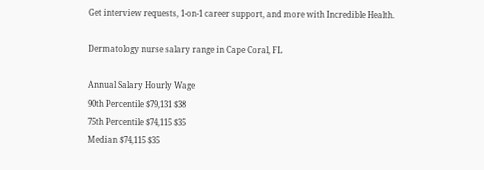Get interview requests, 1-on-1 career support, and more with Incredible Health.

Dermatology nurse salary range in Cape Coral, FL

Annual Salary Hourly Wage
90th Percentile $79,131 $38
75th Percentile $74,115 $35
Median $74,115 $35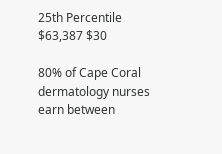25th Percentile $63,387 $30

80% of Cape Coral dermatology nurses earn between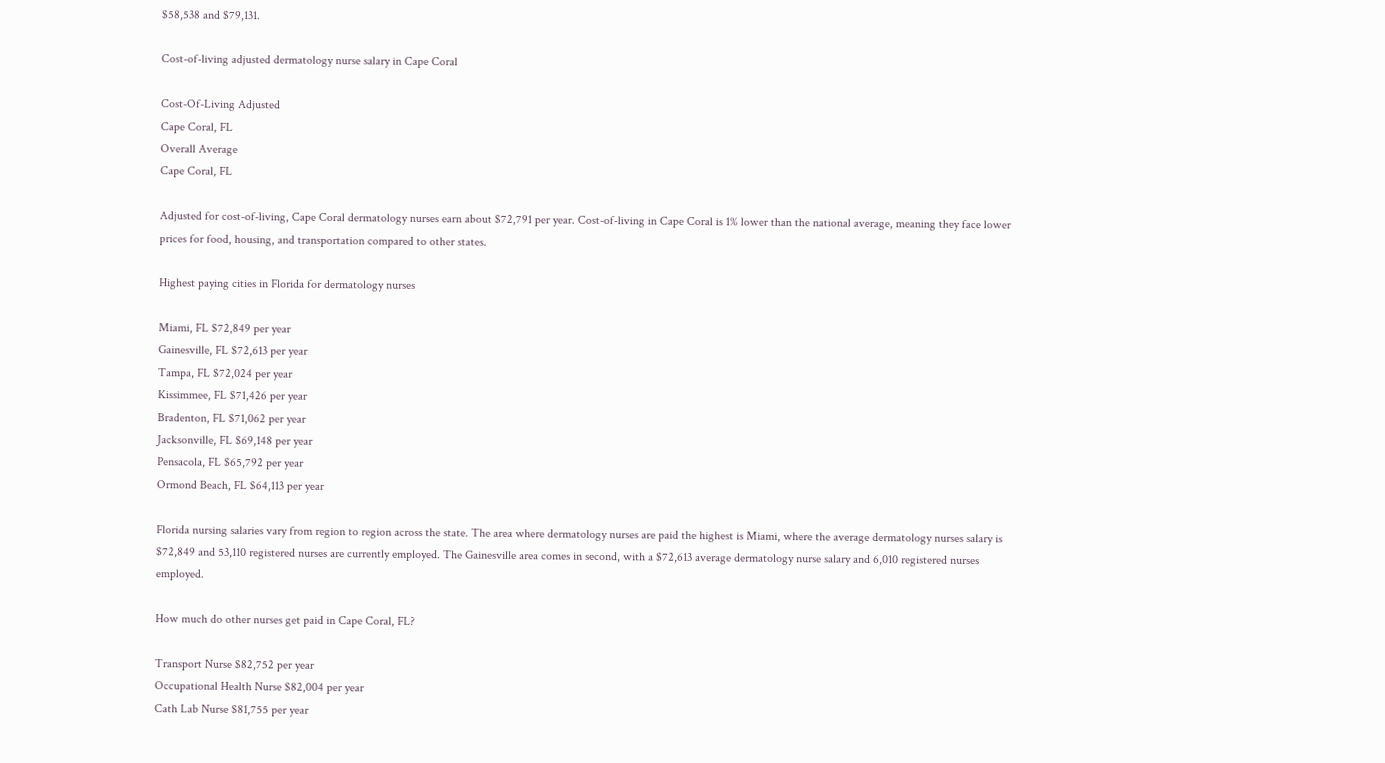$58,538 and $79,131.

Cost-of-living adjusted dermatology nurse salary in Cape Coral

Cost-Of-Living Adjusted
Cape Coral, FL
Overall Average
Cape Coral, FL

Adjusted for cost-of-living, Cape Coral dermatology nurses earn about $72,791 per year. Cost-of-living in Cape Coral is 1% lower than the national average, meaning they face lower prices for food, housing, and transportation compared to other states.

Highest paying cities in Florida for dermatology nurses

Miami, FL $72,849 per year
Gainesville, FL $72,613 per year
Tampa, FL $72,024 per year
Kissimmee, FL $71,426 per year
Bradenton, FL $71,062 per year
Jacksonville, FL $69,148 per year
Pensacola, FL $65,792 per year
Ormond Beach, FL $64,113 per year

Florida nursing salaries vary from region to region across the state. The area where dermatology nurses are paid the highest is Miami, where the average dermatology nurses salary is $72,849 and 53,110 registered nurses are currently employed. The Gainesville area comes in second, with a $72,613 average dermatology nurse salary and 6,010 registered nurses employed.

How much do other nurses get paid in Cape Coral, FL?

Transport Nurse $82,752 per year
Occupational Health Nurse $82,004 per year
Cath Lab Nurse $81,755 per year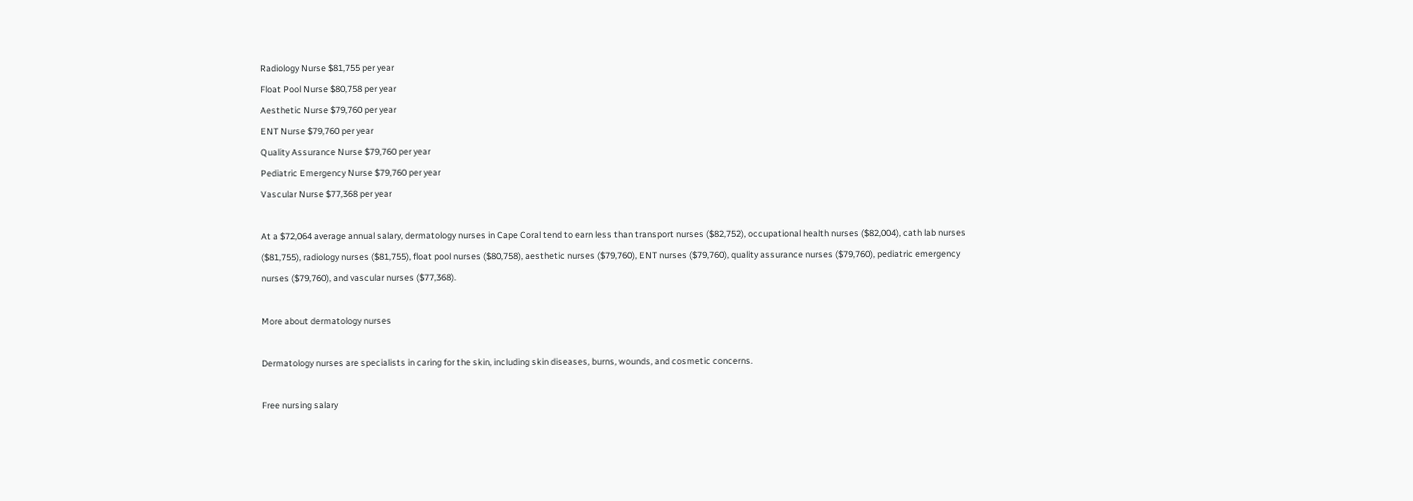Radiology Nurse $81,755 per year
Float Pool Nurse $80,758 per year
Aesthetic Nurse $79,760 per year
ENT Nurse $79,760 per year
Quality Assurance Nurse $79,760 per year
Pediatric Emergency Nurse $79,760 per year
Vascular Nurse $77,368 per year

At a $72,064 average annual salary, dermatology nurses in Cape Coral tend to earn less than transport nurses ($82,752), occupational health nurses ($82,004), cath lab nurses ($81,755), radiology nurses ($81,755), float pool nurses ($80,758), aesthetic nurses ($79,760), ENT nurses ($79,760), quality assurance nurses ($79,760), pediatric emergency nurses ($79,760), and vascular nurses ($77,368).

More about dermatology nurses

Dermatology nurses are specialists in caring for the skin, including skin diseases, burns, wounds, and cosmetic concerns.

Free nursing salary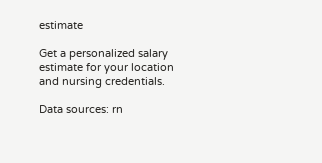estimate

Get a personalized salary estimate for your location and nursing credentials.

Data sources: rn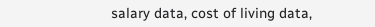salary data, cost of living data,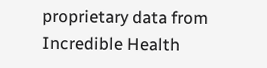proprietary data from Incredible Health